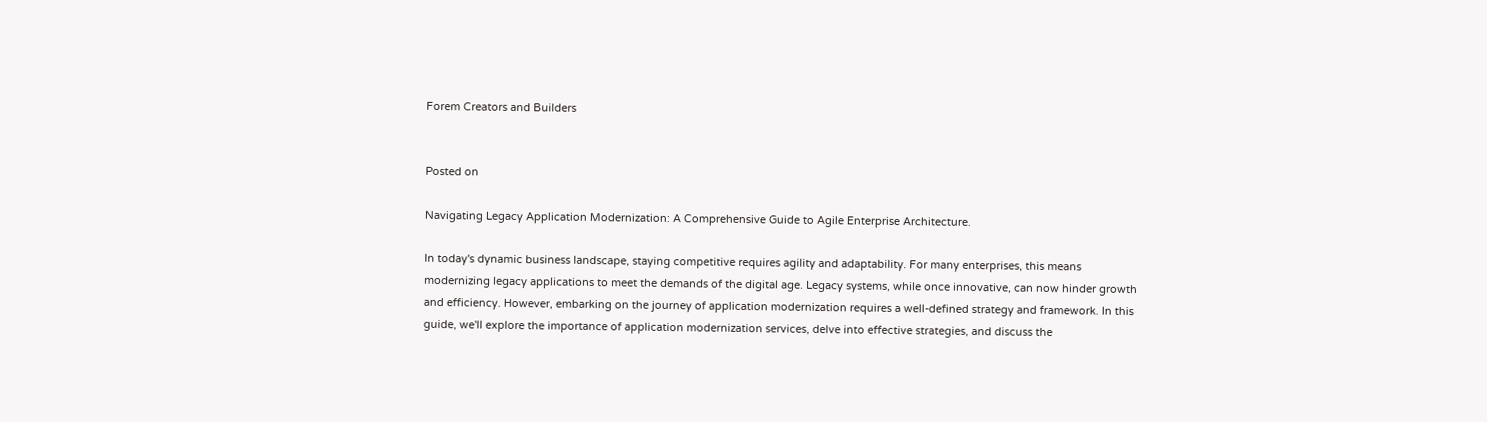Forem Creators and Builders


Posted on

Navigating Legacy Application Modernization: A Comprehensive Guide to Agile Enterprise Architecture.

In today's dynamic business landscape, staying competitive requires agility and adaptability. For many enterprises, this means modernizing legacy applications to meet the demands of the digital age. Legacy systems, while once innovative, can now hinder growth and efficiency. However, embarking on the journey of application modernization requires a well-defined strategy and framework. In this guide, we'll explore the importance of application modernization services, delve into effective strategies, and discuss the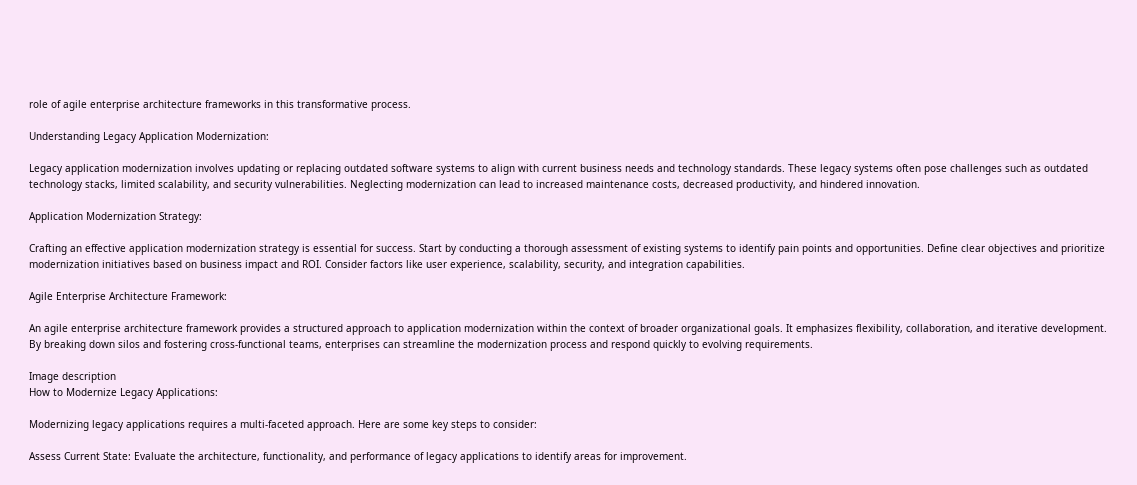role of agile enterprise architecture frameworks in this transformative process.

Understanding Legacy Application Modernization:

Legacy application modernization involves updating or replacing outdated software systems to align with current business needs and technology standards. These legacy systems often pose challenges such as outdated technology stacks, limited scalability, and security vulnerabilities. Neglecting modernization can lead to increased maintenance costs, decreased productivity, and hindered innovation.

Application Modernization Strategy:

Crafting an effective application modernization strategy is essential for success. Start by conducting a thorough assessment of existing systems to identify pain points and opportunities. Define clear objectives and prioritize modernization initiatives based on business impact and ROI. Consider factors like user experience, scalability, security, and integration capabilities.

Agile Enterprise Architecture Framework:

An agile enterprise architecture framework provides a structured approach to application modernization within the context of broader organizational goals. It emphasizes flexibility, collaboration, and iterative development. By breaking down silos and fostering cross-functional teams, enterprises can streamline the modernization process and respond quickly to evolving requirements.

Image description
How to Modernize Legacy Applications:

Modernizing legacy applications requires a multi-faceted approach. Here are some key steps to consider:

Assess Current State: Evaluate the architecture, functionality, and performance of legacy applications to identify areas for improvement.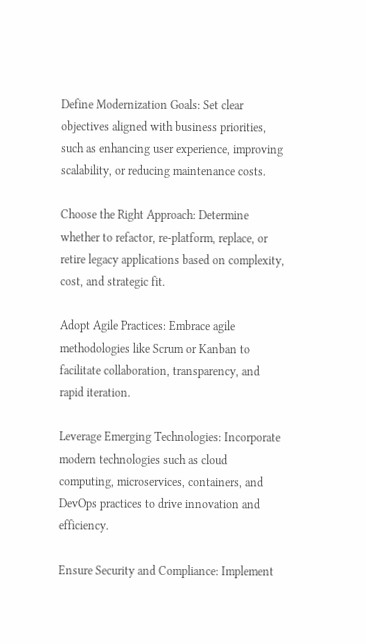Define Modernization Goals: Set clear objectives aligned with business priorities, such as enhancing user experience, improving scalability, or reducing maintenance costs.

Choose the Right Approach: Determine whether to refactor, re-platform, replace, or retire legacy applications based on complexity, cost, and strategic fit.

Adopt Agile Practices: Embrace agile methodologies like Scrum or Kanban to facilitate collaboration, transparency, and rapid iteration.

Leverage Emerging Technologies: Incorporate modern technologies such as cloud computing, microservices, containers, and DevOps practices to drive innovation and efficiency.

Ensure Security and Compliance: Implement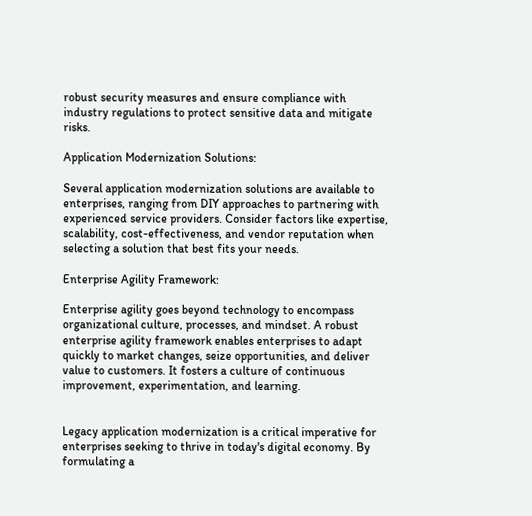robust security measures and ensure compliance with industry regulations to protect sensitive data and mitigate risks.

Application Modernization Solutions:

Several application modernization solutions are available to enterprises, ranging from DIY approaches to partnering with experienced service providers. Consider factors like expertise, scalability, cost-effectiveness, and vendor reputation when selecting a solution that best fits your needs.

Enterprise Agility Framework:

Enterprise agility goes beyond technology to encompass organizational culture, processes, and mindset. A robust enterprise agility framework enables enterprises to adapt quickly to market changes, seize opportunities, and deliver value to customers. It fosters a culture of continuous improvement, experimentation, and learning.


Legacy application modernization is a critical imperative for enterprises seeking to thrive in today's digital economy. By formulating a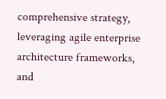comprehensive strategy, leveraging agile enterprise architecture frameworks, and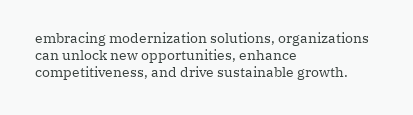embracing modernization solutions, organizations can unlock new opportunities, enhance competitiveness, and drive sustainable growth.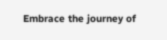Embrace the journey of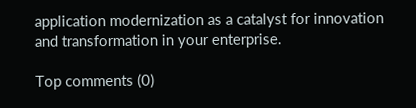application modernization as a catalyst for innovation and transformation in your enterprise.

Top comments (0)